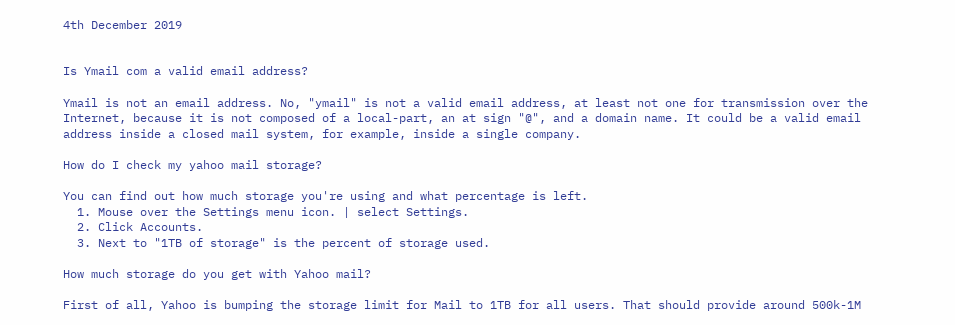4th December 2019


Is Ymail com a valid email address?

Ymail is not an email address. No, "ymail" is not a valid email address, at least not one for transmission over the Internet, because it is not composed of a local-part, an at sign "@", and a domain name. It could be a valid email address inside a closed mail system, for example, inside a single company.

How do I check my yahoo mail storage?

You can find out how much storage you're using and what percentage is left.
  1. Mouse over the Settings menu icon. | select Settings.
  2. Click Accounts.
  3. Next to "1TB of storage" is the percent of storage used.

How much storage do you get with Yahoo mail?

First of all, Yahoo is bumping the storage limit for Mail to 1TB for all users. That should provide around 500k-1M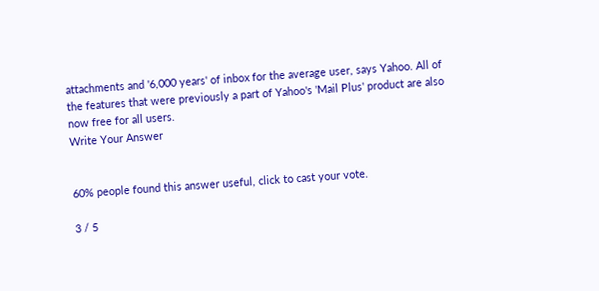attachments and '6,000 years' of inbox for the average user, says Yahoo. All of the features that were previously a part of Yahoo's 'Mail Plus' product are also now free for all users.
Write Your Answer


60% people found this answer useful, click to cast your vote.

3 / 5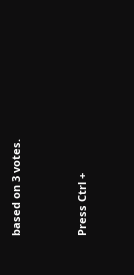based on 3 votes.


Press Ctrl +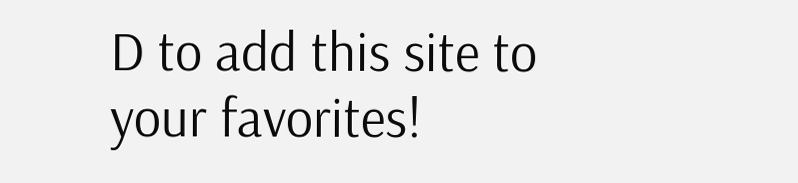D to add this site to your favorites!